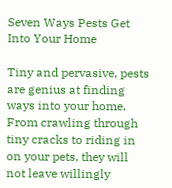Seven Ways Pests Get Into Your Home

Tiny and pervasive, pests are genius at finding ways into your home. From crawling through tiny cracks to riding in on your pets, they will not leave willingly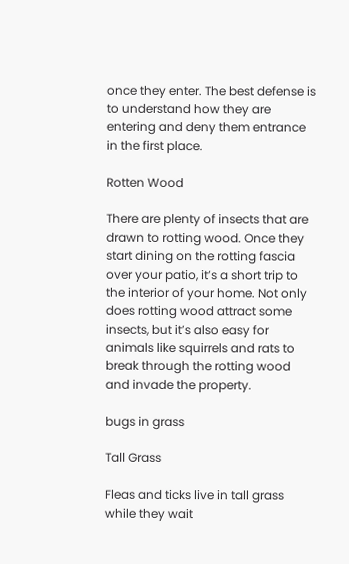once they enter. The best defense is to understand how they are entering and deny them entrance in the first place.

Rotten Wood

There are plenty of insects that are drawn to rotting wood. Once they start dining on the rotting fascia over your patio, it’s a short trip to the interior of your home. Not only does rotting wood attract some insects, but it’s also easy for animals like squirrels and rats to break through the rotting wood and invade the property.

bugs in grass

Tall Grass

Fleas and ticks live in tall grass while they wait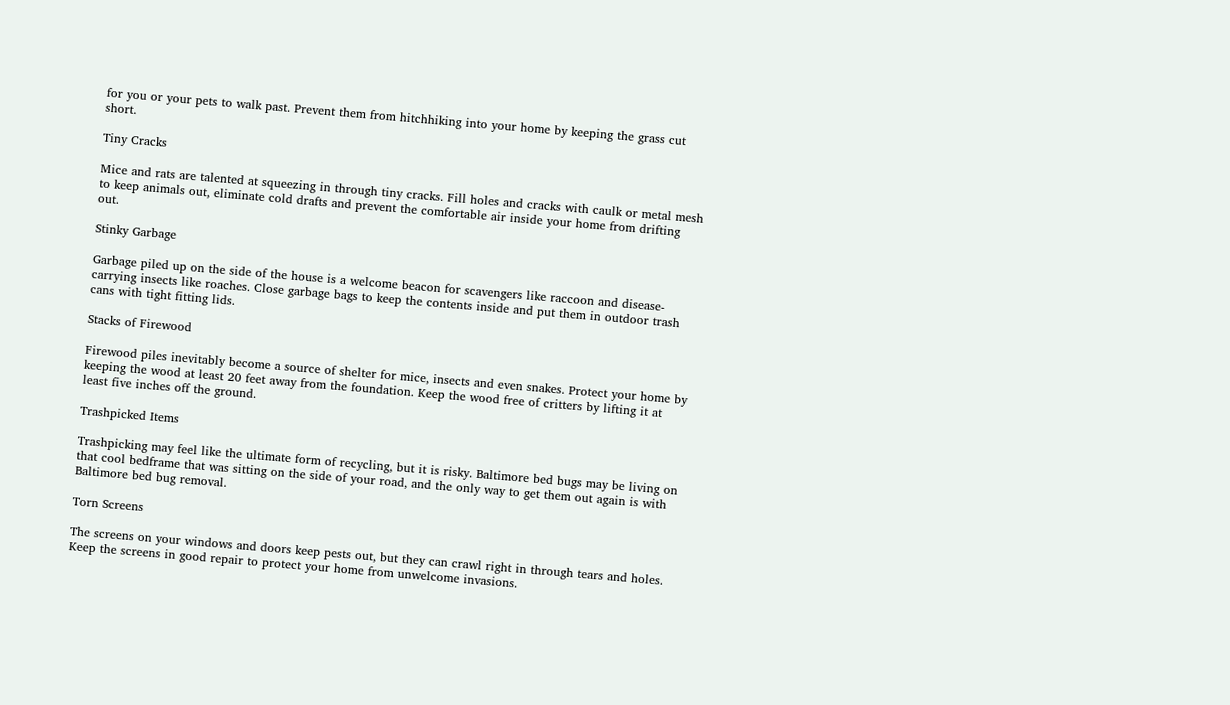for you or your pets to walk past. Prevent them from hitchhiking into your home by keeping the grass cut short.

Tiny Cracks

Mice and rats are talented at squeezing in through tiny cracks. Fill holes and cracks with caulk or metal mesh to keep animals out, eliminate cold drafts and prevent the comfortable air inside your home from drifting out.

Stinky Garbage

Garbage piled up on the side of the house is a welcome beacon for scavengers like raccoon and disease-carrying insects like roaches. Close garbage bags to keep the contents inside and put them in outdoor trash cans with tight fitting lids.

Stacks of Firewood

Firewood piles inevitably become a source of shelter for mice, insects and even snakes. Protect your home by keeping the wood at least 20 feet away from the foundation. Keep the wood free of critters by lifting it at least five inches off the ground.

Trashpicked Items

Trashpicking may feel like the ultimate form of recycling, but it is risky. Baltimore bed bugs may be living on that cool bedframe that was sitting on the side of your road, and the only way to get them out again is with Baltimore bed bug removal.

Torn Screens

The screens on your windows and doors keep pests out, but they can crawl right in through tears and holes. Keep the screens in good repair to protect your home from unwelcome invasions.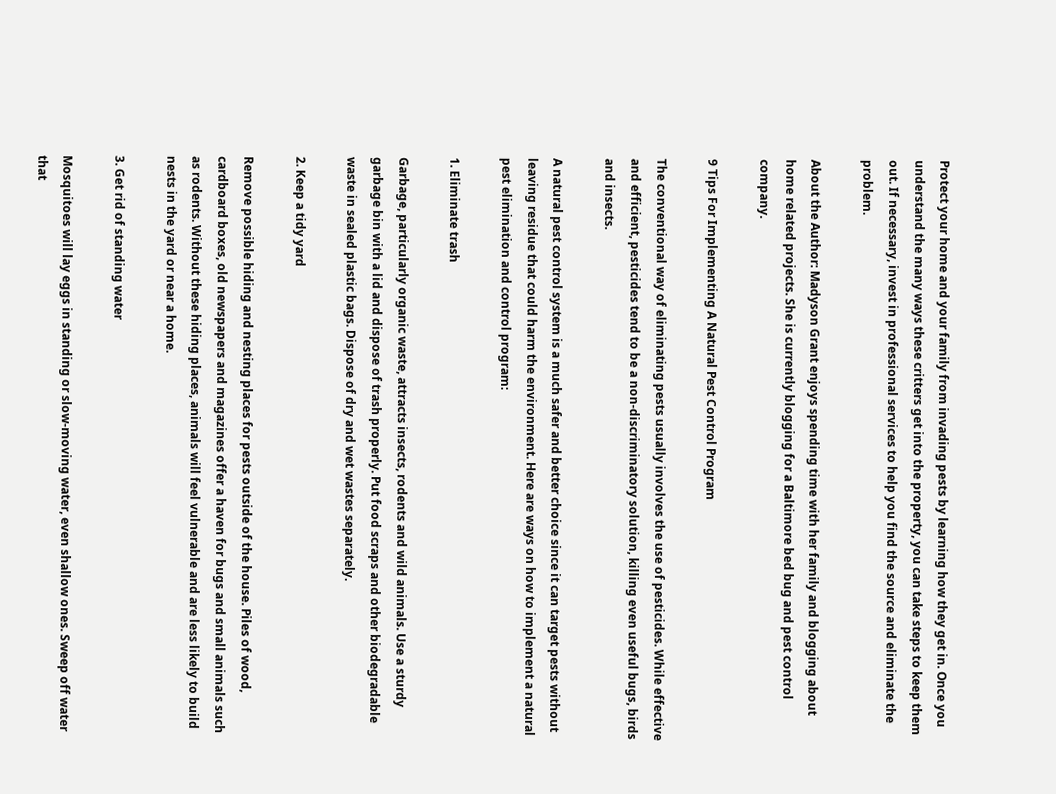Protect your home and your family from invading pests by learning how they get in. Once you understand the many ways these critters get into the property, you can take steps to keep them out. If necessary, invest in professional services to help you find the source and eliminate the problem.

About the Author: Madyson Grant enjoys spending time with her family and blogging about home related projects. She is currently blogging for a Baltimore bed bug and pest control company.

9 Tips For Implementing A Natural Pest Control Program

The conventional way of eliminating pests usually involves the use of pesticides. While effective and efficient, pesticides tend to be a non-discriminatory solution, killing even useful bugs, birds and insects.

A natural pest control system is a much safer and better choice since it can target pests without leaving residue that could harm the environment. Here are ways on how to implement a natural pest elimination and control program:

1. Eliminate trash

Garbage, particularly organic waste, attracts insects, rodents and wild animals. Use a sturdy garbage bin with a lid and dispose of trash properly. Put food scraps and other biodegradable waste in sealed plastic bags. Dispose of dry and wet wastes separately.

2. Keep a tidy yard

Remove possible hiding and nesting places for pests outside of the house. Piles of wood, cardboard boxes, old newspapers and magazines offer a haven for bugs and small animals such as rodents. Without these hiding places, animals will feel vulnerable and are less likely to build nests in the yard or near a home.

3. Get rid of standing water

Mosquitoes will lay eggs in standing or slow-moving water, even shallow ones. Sweep off water that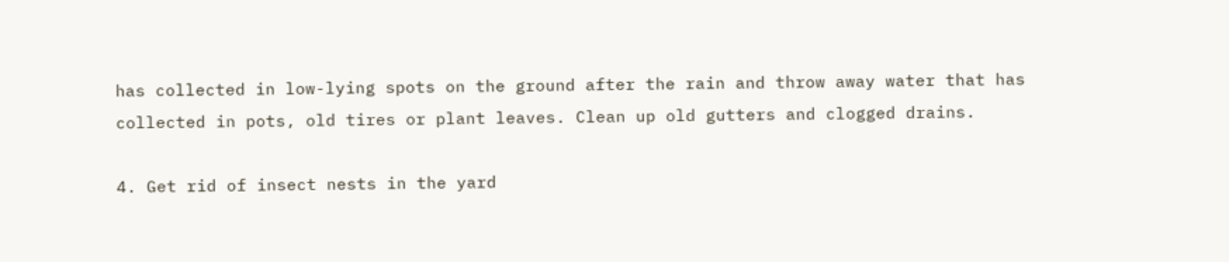has collected in low-lying spots on the ground after the rain and throw away water that has collected in pots, old tires or plant leaves. Clean up old gutters and clogged drains.

4. Get rid of insect nests in the yard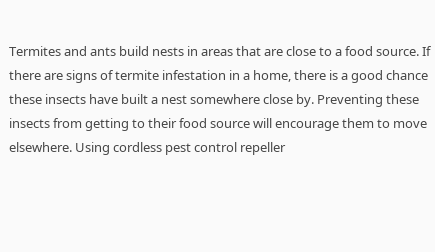Termites and ants build nests in areas that are close to a food source. If there are signs of termite infestation in a home, there is a good chance these insects have built a nest somewhere close by. Preventing these insects from getting to their food source will encourage them to move elsewhere. Using cordless pest control repeller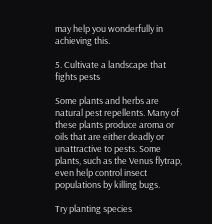may help you wonderfully in achieving this.

5. Cultivate a landscape that fights pests

Some plants and herbs are natural pest repellents. Many of these plants produce aroma or oils that are either deadly or unattractive to pests. Some plants, such as the Venus flytrap, even help control insect populations by killing bugs.

Try planting species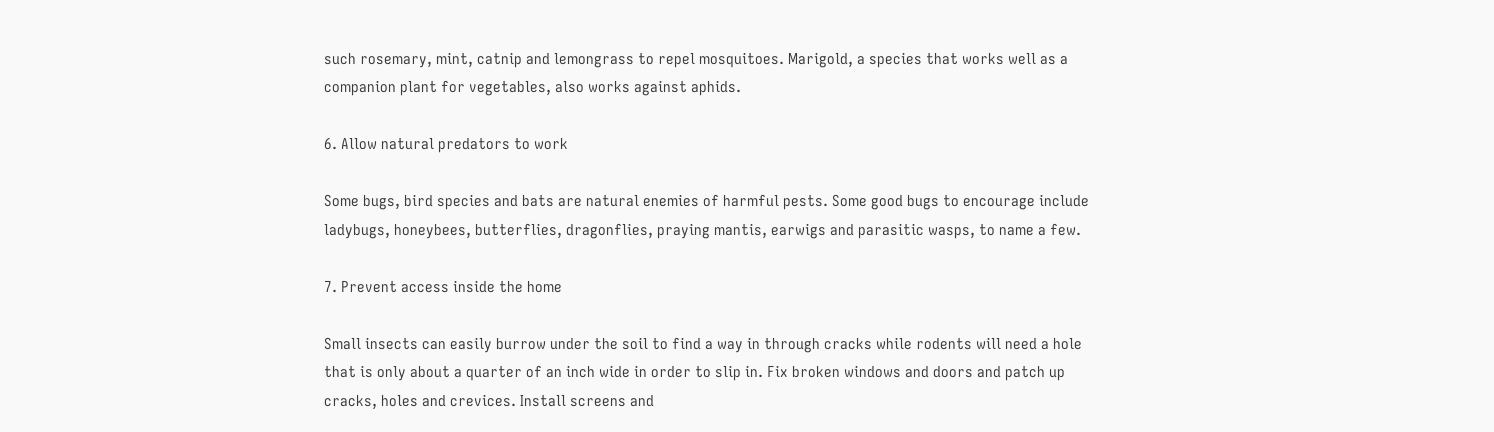such rosemary, mint, catnip and lemongrass to repel mosquitoes. Marigold, a species that works well as a companion plant for vegetables, also works against aphids.

6. Allow natural predators to work

Some bugs, bird species and bats are natural enemies of harmful pests. Some good bugs to encourage include ladybugs, honeybees, butterflies, dragonflies, praying mantis, earwigs and parasitic wasps, to name a few.

7. Prevent access inside the home

Small insects can easily burrow under the soil to find a way in through cracks while rodents will need a hole that is only about a quarter of an inch wide in order to slip in. Fix broken windows and doors and patch up cracks, holes and crevices. Install screens and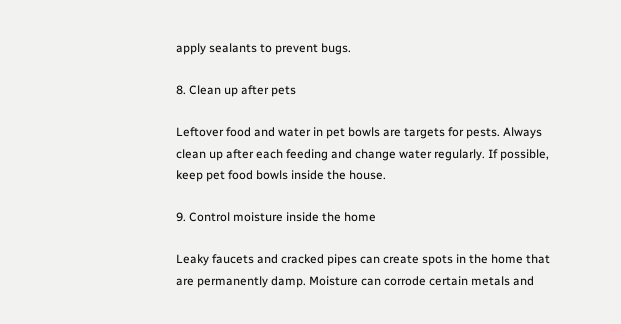apply sealants to prevent bugs.

8. Clean up after pets

Leftover food and water in pet bowls are targets for pests. Always clean up after each feeding and change water regularly. If possible, keep pet food bowls inside the house.

9. Control moisture inside the home

Leaky faucets and cracked pipes can create spots in the home that are permanently damp. Moisture can corrode certain metals and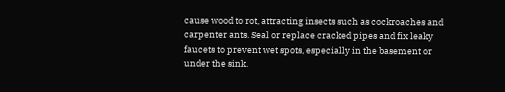cause wood to rot, attracting insects such as cockroaches and carpenter ants. Seal or replace cracked pipes and fix leaky faucets to prevent wet spots, especially in the basement or under the sink.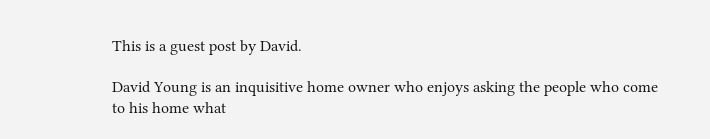This is a guest post by David.

David Young is an inquisitive home owner who enjoys asking the people who come to his home what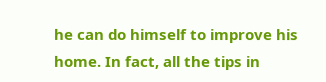he can do himself to improve his home. In fact, all the tips in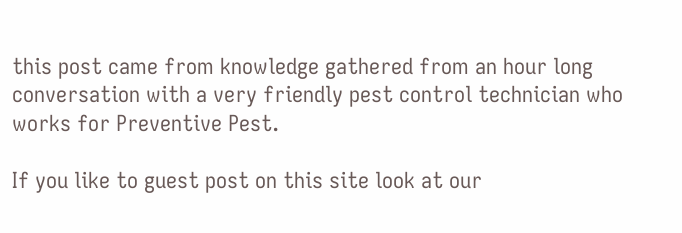this post came from knowledge gathered from an hour long conversation with a very friendly pest control technician who works for Preventive Pest.

If you like to guest post on this site look at our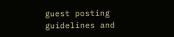guest posting guidelines and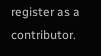register as a contributor.